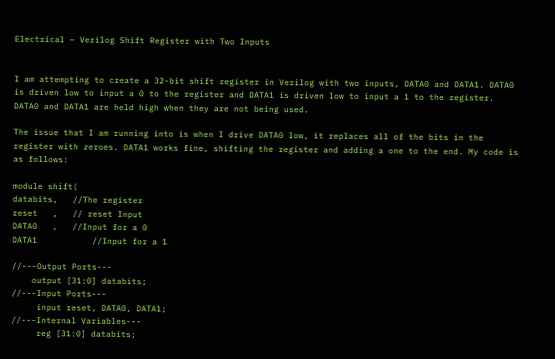Electrical – Verilog Shift Register with Two Inputs


I am attempting to create a 32-bit shift register in Verilog with two inputs, DATA0 and DATA1. DATA0 is driven low to input a 0 to the register and DATA1 is driven low to input a 1 to the register. DATA0 and DATA1 are held high when they are not being used.

The issue that I am running into is when I drive DATA0 low, it replaces all of the bits in the register with zeroes. DATA1 works fine, shifting the register and adding a one to the end. My code is as follows:

module shift(
databits,   //The register
reset   ,   // reset Input
DATA0   ,   //Input for a 0
DATA1           //Input for a 1

//---Output Ports---
    output [31:0] databits;
//---Input Ports---
     input reset, DATA0, DATA1;
//---Internal Variables---
     reg [31:0] databits;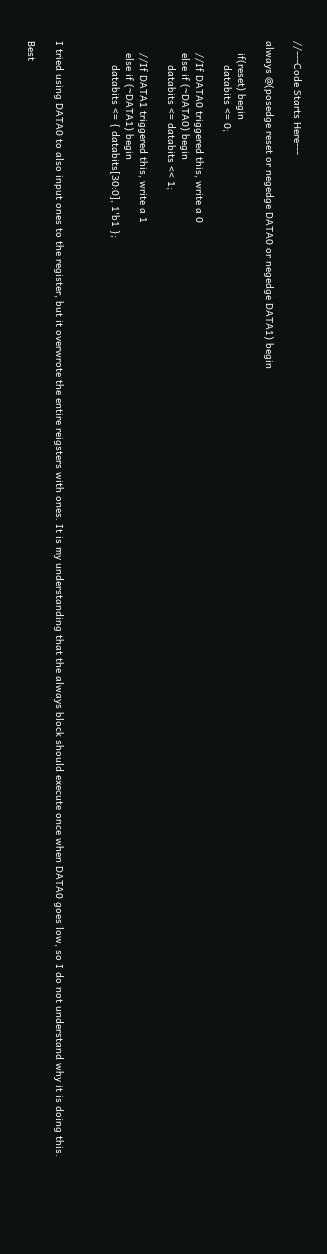//---Code Starts Here---

always @(posedge reset or negedge DATA0 or negedge DATA1) begin

    if(reset) begin
        databits <= 0;

    //If DATA0 triggered this, write a 0
    else if (~DATA0) begin
        databits <= databits << 1;

    //If DATA1 triggered this, write a 1
    else if (~DATA1) begin
        databits <= { databits[30:0], 1'b1 };



I tried using DATA0 to also input ones to the register, but it overwrote the entire reigsters with ones. It is my understanding that the always block should execute once when DATA0 goes low, so I do not understand why it is doing this.

Best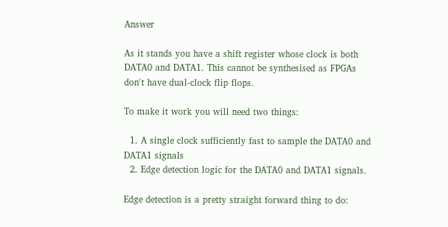Answer

As it stands you have a shift register whose clock is both DATA0 and DATA1. This cannot be synthesised as FPGAs don't have dual-clock flip flops.

To make it work you will need two things:

  1. A single clock sufficiently fast to sample the DATA0 and DATA1 signals
  2. Edge detection logic for the DATA0 and DATA1 signals.

Edge detection is a pretty straight forward thing to do: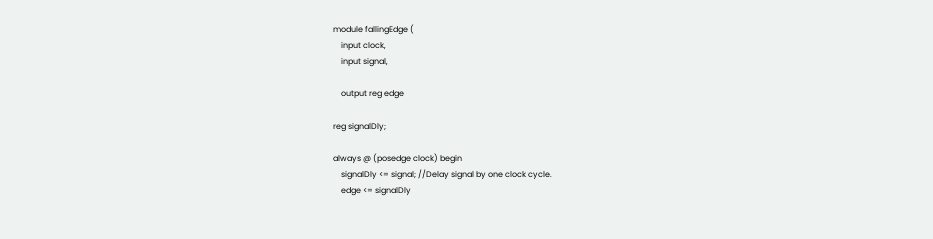module fallingEdge (
    input clock,
    input signal,

    output reg edge

reg signalDly;

always @ (posedge clock) begin
    signalDly <= signal; //Delay signal by one clock cycle.
    edge <= signalDly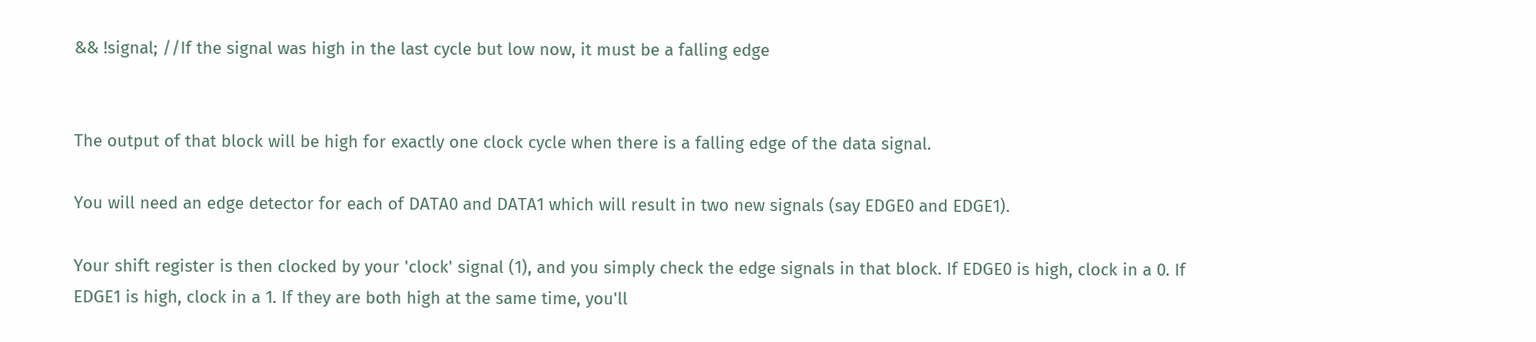&& !signal; //If the signal was high in the last cycle but low now, it must be a falling edge


The output of that block will be high for exactly one clock cycle when there is a falling edge of the data signal.

You will need an edge detector for each of DATA0 and DATA1 which will result in two new signals (say EDGE0 and EDGE1).

Your shift register is then clocked by your 'clock' signal (1), and you simply check the edge signals in that block. If EDGE0 is high, clock in a 0. If EDGE1 is high, clock in a 1. If they are both high at the same time, you'll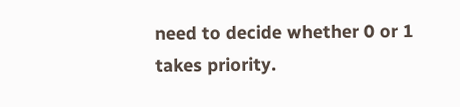need to decide whether 0 or 1 takes priority.